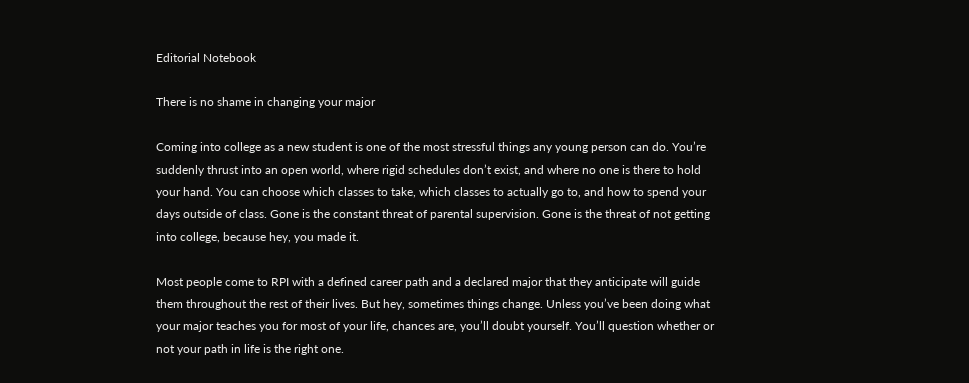Editorial Notebook

There is no shame in changing your major

Coming into college as a new student is one of the most stressful things any young person can do. You’re suddenly thrust into an open world, where rigid schedules don’t exist, and where no one is there to hold your hand. You can choose which classes to take, which classes to actually go to, and how to spend your days outside of class. Gone is the constant threat of parental supervision. Gone is the threat of not getting into college, because hey, you made it.

Most people come to RPI with a defined career path and a declared major that they anticipate will guide them throughout the rest of their lives. But hey, sometimes things change. Unless you’ve been doing what your major teaches you for most of your life, chances are, you’ll doubt yourself. You’ll question whether or not your path in life is the right one.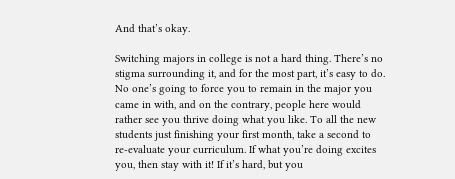And that’s okay.

Switching majors in college is not a hard thing. There’s no stigma surrounding it, and for the most part, it’s easy to do. No one’s going to force you to remain in the major you came in with, and on the contrary, people here would rather see you thrive doing what you like. To all the new students just finishing your first month, take a second to re-evaluate your curriculum. If what you’re doing excites you, then stay with it! If it’s hard, but you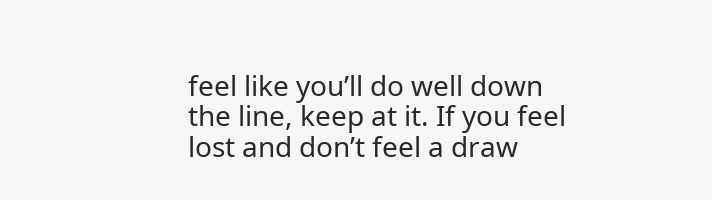feel like you’ll do well down the line, keep at it. If you feel lost and don’t feel a draw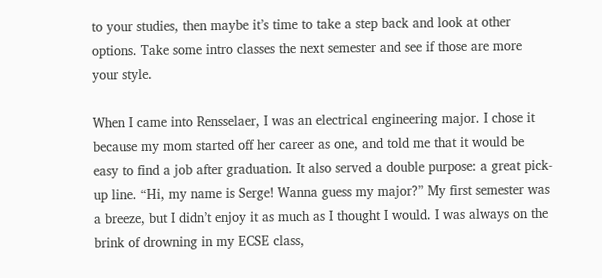to your studies, then maybe it’s time to take a step back and look at other options. Take some intro classes the next semester and see if those are more your style.

When I came into Rensselaer, I was an electrical engineering major. I chose it because my mom started off her career as one, and told me that it would be easy to find a job after graduation. It also served a double purpose: a great pick-up line. “Hi, my name is Serge! Wanna guess my major?” My first semester was a breeze, but I didn’t enjoy it as much as I thought I would. I was always on the brink of drowning in my ECSE class,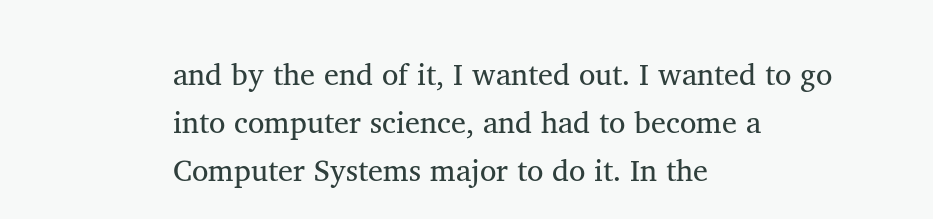and by the end of it, I wanted out. I wanted to go into computer science, and had to become a Computer Systems major to do it. In the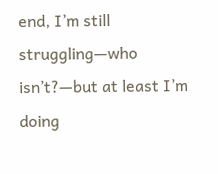end, I’m still struggling—who isn’t?—but at least I’m doing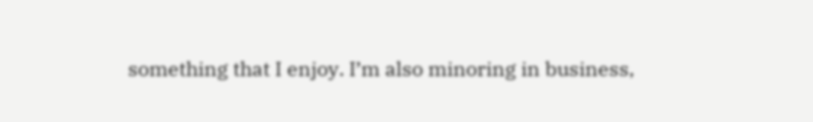something that I enjoy. I’m also minoring in business,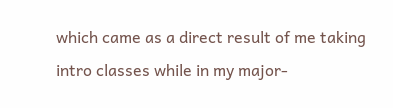which came as a direct result of me taking intro classes while in my major-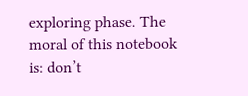exploring phase. The moral of this notebook is: don’t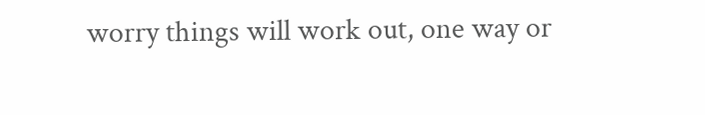worry things will work out, one way or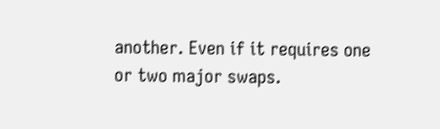another. Even if it requires one or two major swaps.